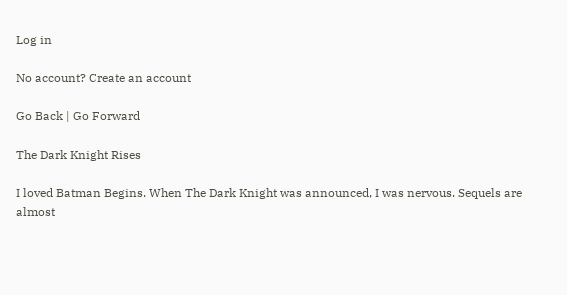Log in

No account? Create an account

Go Back | Go Forward

The Dark Knight Rises

I loved Batman Begins. When The Dark Knight was announced, I was nervous. Sequels are almost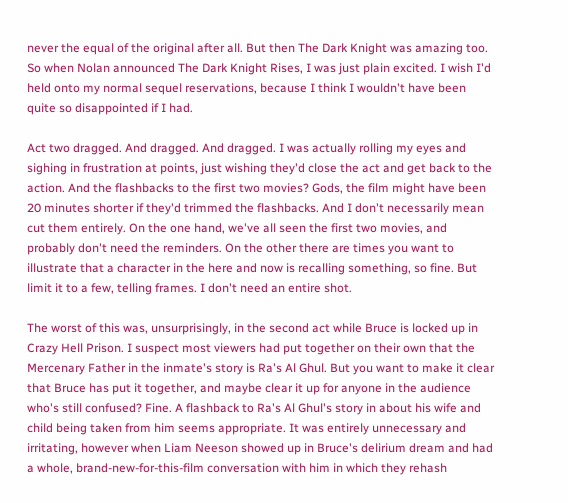never the equal of the original after all. But then The Dark Knight was amazing too. So when Nolan announced The Dark Knight Rises, I was just plain excited. I wish I'd held onto my normal sequel reservations, because I think I wouldn't have been quite so disappointed if I had.

Act two dragged. And dragged. And dragged. I was actually rolling my eyes and sighing in frustration at points, just wishing they'd close the act and get back to the action. And the flashbacks to the first two movies? Gods, the film might have been 20 minutes shorter if they'd trimmed the flashbacks. And I don't necessarily mean cut them entirely. On the one hand, we've all seen the first two movies, and probably don't need the reminders. On the other there are times you want to illustrate that a character in the here and now is recalling something, so fine. But limit it to a few, telling frames. I don't need an entire shot.

The worst of this was, unsurprisingly, in the second act while Bruce is locked up in Crazy Hell Prison. I suspect most viewers had put together on their own that the Mercenary Father in the inmate's story is Ra's Al Ghul. But you want to make it clear that Bruce has put it together, and maybe clear it up for anyone in the audience who's still confused? Fine. A flashback to Ra's Al Ghul's story in about his wife and child being taken from him seems appropriate. It was entirely unnecessary and irritating, however when Liam Neeson showed up in Bruce's delirium dream and had a whole, brand-new-for-this-film conversation with him in which they rehash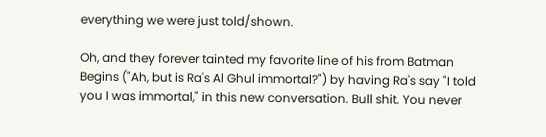everything we were just told/shown.

Oh, and they forever tainted my favorite line of his from Batman Begins ("Ah, but is Ra's Al Ghul immortal?") by having Ra's say "I told you I was immortal," in this new conversation. Bull shit. You never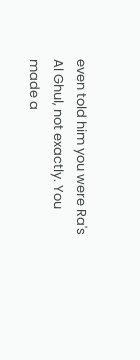even told him you were Ra's Al Ghul, not exactly. You made a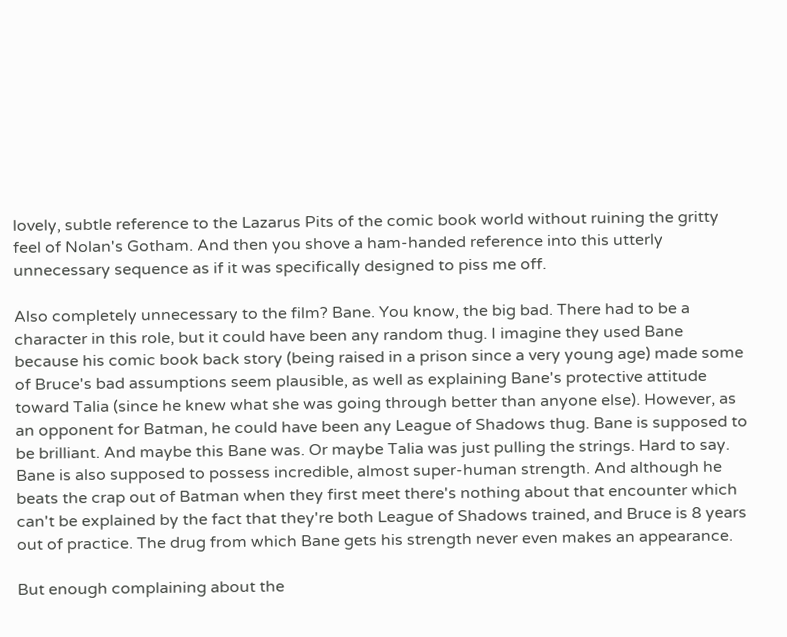lovely, subtle reference to the Lazarus Pits of the comic book world without ruining the gritty feel of Nolan's Gotham. And then you shove a ham-handed reference into this utterly unnecessary sequence as if it was specifically designed to piss me off.

Also completely unnecessary to the film? Bane. You know, the big bad. There had to be a character in this role, but it could have been any random thug. I imagine they used Bane because his comic book back story (being raised in a prison since a very young age) made some of Bruce's bad assumptions seem plausible, as well as explaining Bane's protective attitude toward Talia (since he knew what she was going through better than anyone else). However, as an opponent for Batman, he could have been any League of Shadows thug. Bane is supposed to be brilliant. And maybe this Bane was. Or maybe Talia was just pulling the strings. Hard to say. Bane is also supposed to possess incredible, almost super-human strength. And although he beats the crap out of Batman when they first meet there's nothing about that encounter which can't be explained by the fact that they're both League of Shadows trained, and Bruce is 8 years out of practice. The drug from which Bane gets his strength never even makes an appearance.

But enough complaining about the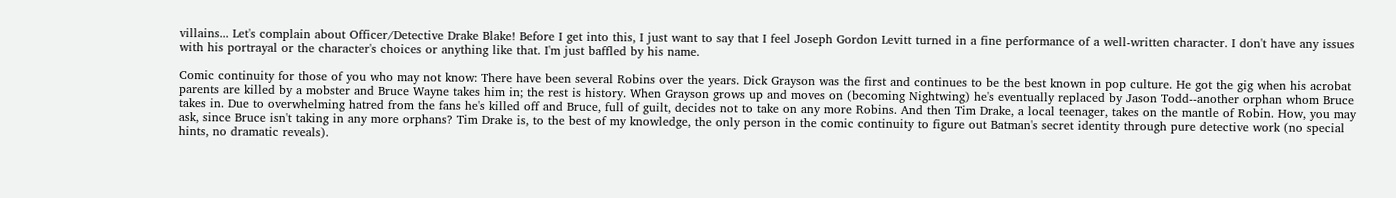villains... Let's complain about Officer/Detective Drake Blake! Before I get into this, I just want to say that I feel Joseph Gordon Levitt turned in a fine performance of a well-written character. I don't have any issues with his portrayal or the character's choices or anything like that. I'm just baffled by his name.

Comic continuity for those of you who may not know: There have been several Robins over the years. Dick Grayson was the first and continues to be the best known in pop culture. He got the gig when his acrobat parents are killed by a mobster and Bruce Wayne takes him in; the rest is history. When Grayson grows up and moves on (becoming Nightwing) he's eventually replaced by Jason Todd--another orphan whom Bruce takes in. Due to overwhelming hatred from the fans he's killed off and Bruce, full of guilt, decides not to take on any more Robins. And then Tim Drake, a local teenager, takes on the mantle of Robin. How, you may ask, since Bruce isn't taking in any more orphans? Tim Drake is, to the best of my knowledge, the only person in the comic continuity to figure out Batman's secret identity through pure detective work (no special hints, no dramatic reveals).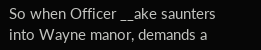So when Officer __ake saunters into Wayne manor, demands a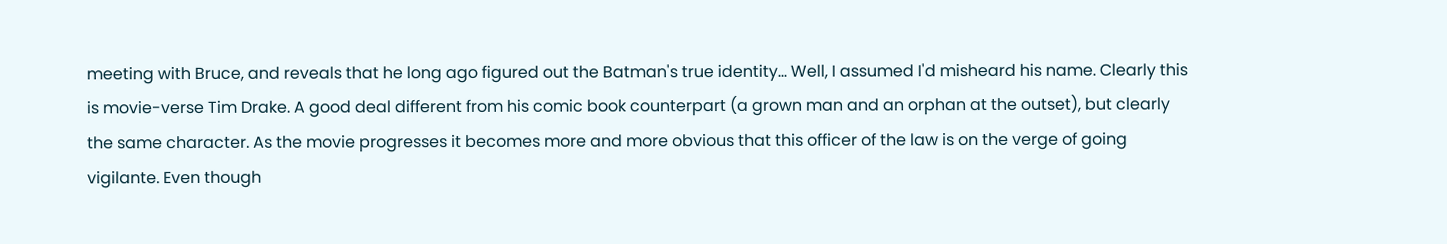meeting with Bruce, and reveals that he long ago figured out the Batman's true identity... Well, I assumed I'd misheard his name. Clearly this is movie-verse Tim Drake. A good deal different from his comic book counterpart (a grown man and an orphan at the outset), but clearly the same character. As the movie progresses it becomes more and more obvious that this officer of the law is on the verge of going vigilante. Even though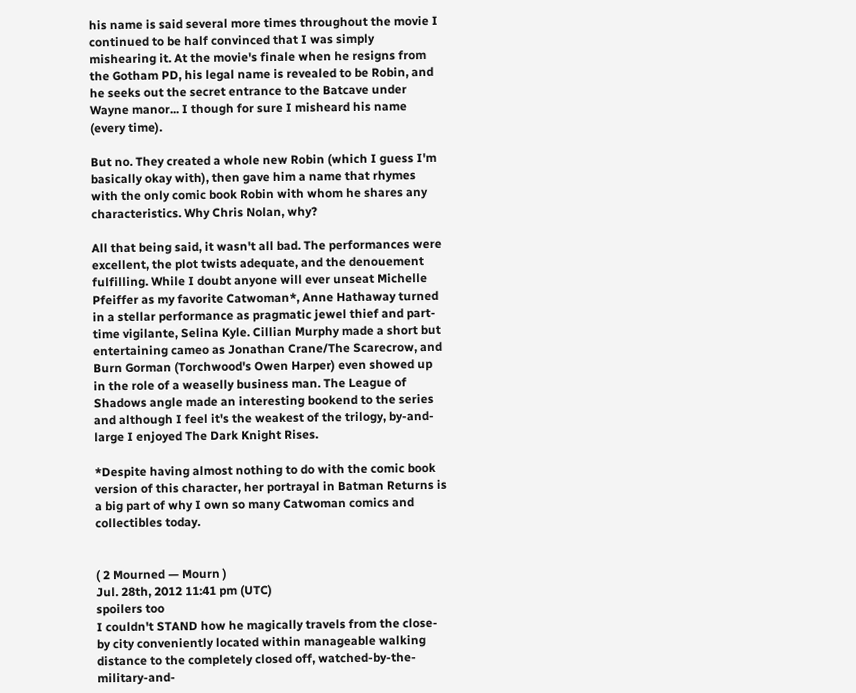his name is said several more times throughout the movie I continued to be half convinced that I was simply mishearing it. At the movie's finale when he resigns from the Gotham PD, his legal name is revealed to be Robin, and he seeks out the secret entrance to the Batcave under Wayne manor... I though for sure I misheard his name (every time).

But no. They created a whole new Robin (which I guess I'm basically okay with), then gave him a name that rhymes with the only comic book Robin with whom he shares any characteristics. Why Chris Nolan, why?

All that being said, it wasn't all bad. The performances were excellent, the plot twists adequate, and the denouement fulfilling. While I doubt anyone will ever unseat Michelle Pfeiffer as my favorite Catwoman*, Anne Hathaway turned in a stellar performance as pragmatic jewel thief and part-time vigilante, Selina Kyle. Cillian Murphy made a short but entertaining cameo as Jonathan Crane/The Scarecrow, and Burn Gorman (Torchwood's Owen Harper) even showed up in the role of a weaselly business man. The League of Shadows angle made an interesting bookend to the series and although I feel it's the weakest of the trilogy, by-and-large I enjoyed The Dark Knight Rises.

*Despite having almost nothing to do with the comic book version of this character, her portrayal in Batman Returns is a big part of why I own so many Catwoman comics and collectibles today.


( 2 Mourned — Mourn )
Jul. 28th, 2012 11:41 pm (UTC)
spoilers too
I couldn't STAND how he magically travels from the close-by city conveniently located within manageable walking distance to the completely closed off, watched-by-the-military-and-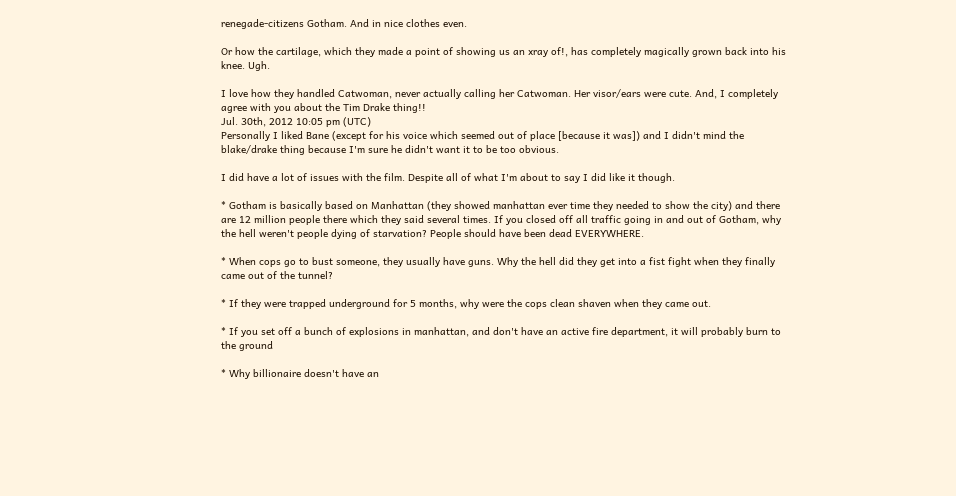renegade-citizens Gotham. And in nice clothes even.

Or how the cartilage, which they made a point of showing us an xray of!, has completely magically grown back into his knee. Ugh.

I love how they handled Catwoman, never actually calling her Catwoman. Her visor/ears were cute. And, I completely agree with you about the Tim Drake thing!!
Jul. 30th, 2012 10:05 pm (UTC)
Personally I liked Bane (except for his voice which seemed out of place [because it was]) and I didn't mind the blake/drake thing because I'm sure he didn't want it to be too obvious.

I did have a lot of issues with the film. Despite all of what I'm about to say I did like it though.

* Gotham is basically based on Manhattan (they showed manhattan ever time they needed to show the city) and there are 12 million people there which they said several times. If you closed off all traffic going in and out of Gotham, why the hell weren't people dying of starvation? People should have been dead EVERYWHERE.

* When cops go to bust someone, they usually have guns. Why the hell did they get into a fist fight when they finally came out of the tunnel?

* If they were trapped underground for 5 months, why were the cops clean shaven when they came out.

* If you set off a bunch of explosions in manhattan, and don't have an active fire department, it will probably burn to the ground

* Why billionaire doesn't have an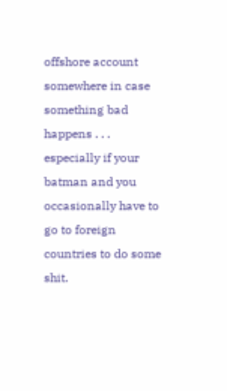offshore account somewhere in case something bad happens . . . especially if your batman and you occasionally have to go to foreign countries to do some shit.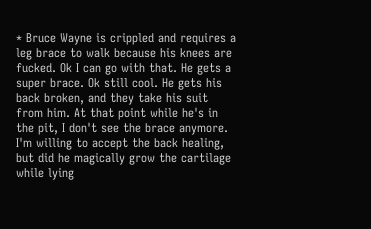* Bruce Wayne is crippled and requires a leg brace to walk because his knees are fucked. Ok I can go with that. He gets a super brace. Ok still cool. He gets his back broken, and they take his suit from him. At that point while he's in the pit, I don't see the brace anymore. I'm willing to accept the back healing, but did he magically grow the cartilage while lying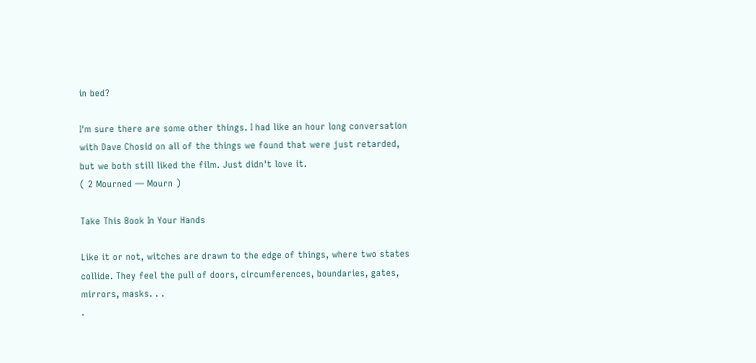in bed?

I'm sure there are some other things. I had like an hour long conversation with Dave Chosid on all of the things we found that were just retarded, but we both still liked the film. Just didn't love it.
( 2 Mourned — Mourn )

Take This Book In Your Hands

Like it or not, witches are drawn to the edge of things, where two states collide. They feel the pull of doors, circumferences, boundaries, gates, mirrors, masks. . .
.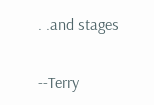. .and stages

--Terry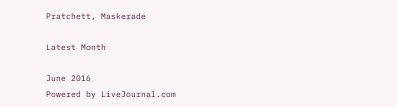Pratchett, Maskerade

Latest Month

June 2016
Powered by LiveJournal.com